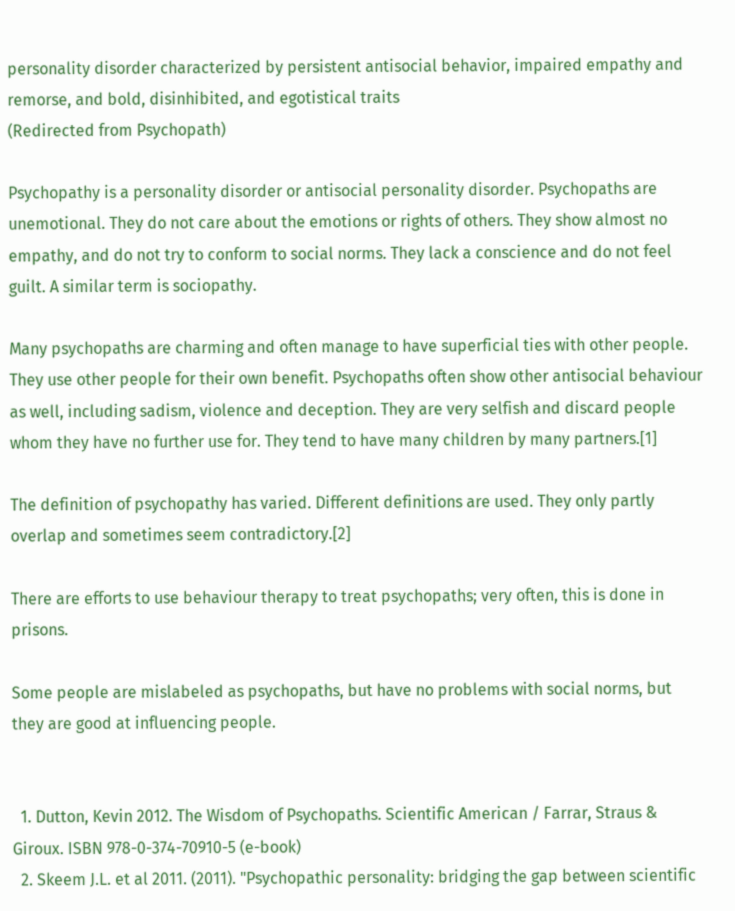personality disorder characterized by persistent antisocial behavior, impaired empathy and remorse, and bold, disinhibited, and egotistical traits
(Redirected from Psychopath)

Psychopathy is a personality disorder or antisocial personality disorder. Psychopaths are unemotional. They do not care about the emotions or rights of others. They show almost no empathy, and do not try to conform to social norms. They lack a conscience and do not feel guilt. A similar term is sociopathy.

Many psychopaths are charming and often manage to have superficial ties with other people. They use other people for their own benefit. Psychopaths often show other antisocial behaviour as well, including sadism, violence and deception. They are very selfish and discard people whom they have no further use for. They tend to have many children by many partners.[1]

The definition of psychopathy has varied. Different definitions are used. They only partly overlap and sometimes seem contradictory.[2]

There are efforts to use behaviour therapy to treat psychopaths; very often, this is done in prisons.

Some people are mislabeled as psychopaths, but have no problems with social norms, but they are good at influencing people.


  1. Dutton, Kevin 2012. The Wisdom of Psychopaths. Scientific American / Farrar, Straus & Giroux. ISBN 978-0-374-70910-5 (e-book)
  2. Skeem J.L. et al 2011. (2011). "Psychopathic personality: bridging the gap between scientific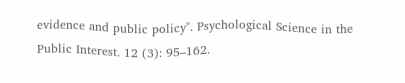evidence and public policy". Psychological Science in the Public Interest. 12 (3): 95–162.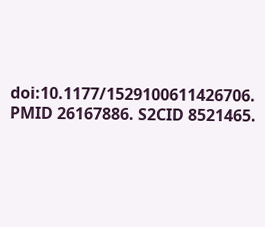doi:10.1177/1529100611426706. PMID 26167886. S2CID 8521465.